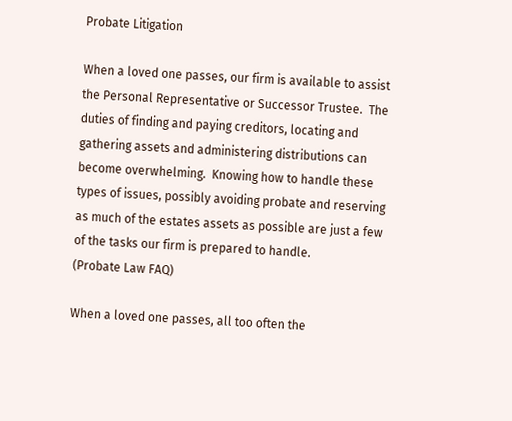Probate Litigation

When a loved one passes, our firm is available to assist the Personal Representative or Successor Trustee.  The duties of finding and paying creditors, locating and gathering assets and administering distributions can become overwhelming.  Knowing how to handle these types of issues, possibly avoiding probate and reserving as much of the estates assets as possible are just a few of the tasks our firm is prepared to handle.
(Probate Law FAQ)

When a loved one passes, all too often the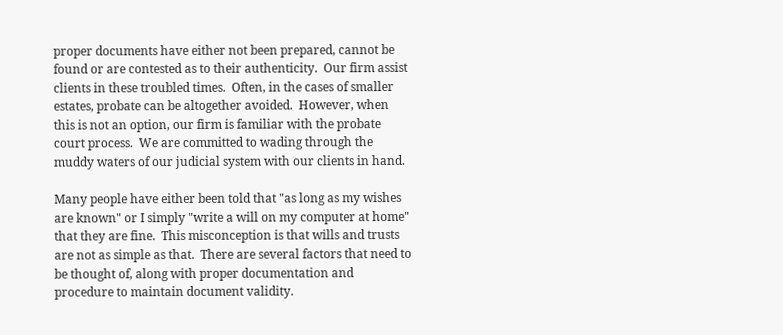proper documents have either not been prepared, cannot be found or are contested as to their authenticity.  Our firm assist clients in these troubled times.  Often, in the cases of smaller estates, probate can be altogether avoided.  However, when this is not an option, our firm is familiar with the probate court process.  We are committed to wading through the muddy waters of our judicial system with our clients in hand.

Many people have either been told that "as long as my wishes are known" or I simply "write a will on my computer at home" that they are fine.  This misconception is that wills and trusts are not as simple as that.  There are several factors that need to be thought of, along with proper documentation and procedure to maintain document validity.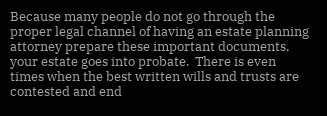Because many people do not go through the proper legal channel of having an estate planning attorney prepare these important documents, your estate goes into probate.  There is even times when the best written wills and trusts are contested and end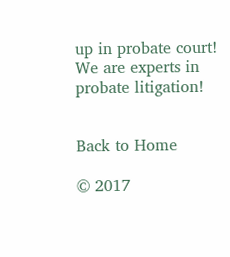up in probate court!  We are experts in probate litigation!


Back to Home

© 2017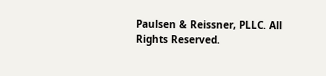Paulsen & Reissner, PLLC. All Rights Reserved.